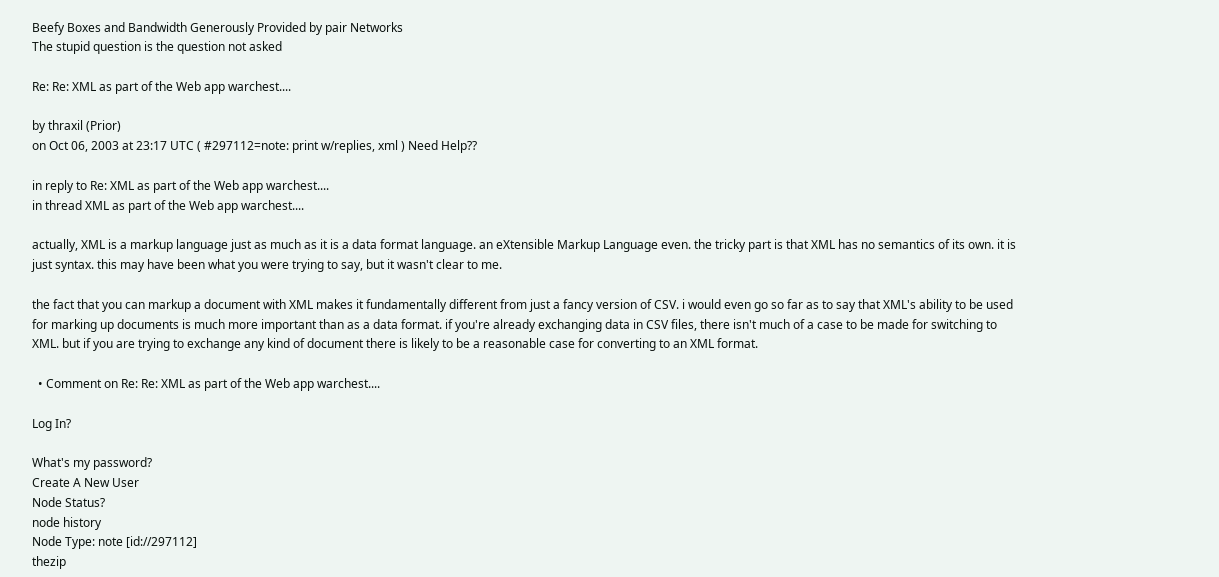Beefy Boxes and Bandwidth Generously Provided by pair Networks
The stupid question is the question not asked

Re: Re: XML as part of the Web app warchest....

by thraxil (Prior)
on Oct 06, 2003 at 23:17 UTC ( #297112=note: print w/replies, xml ) Need Help??

in reply to Re: XML as part of the Web app warchest....
in thread XML as part of the Web app warchest....

actually, XML is a markup language just as much as it is a data format language. an eXtensible Markup Language even. the tricky part is that XML has no semantics of its own. it is just syntax. this may have been what you were trying to say, but it wasn't clear to me.

the fact that you can markup a document with XML makes it fundamentally different from just a fancy version of CSV. i would even go so far as to say that XML's ability to be used for marking up documents is much more important than as a data format. if you're already exchanging data in CSV files, there isn't much of a case to be made for switching to XML. but if you are trying to exchange any kind of document there is likely to be a reasonable case for converting to an XML format.

  • Comment on Re: Re: XML as part of the Web app warchest....

Log In?

What's my password?
Create A New User
Node Status?
node history
Node Type: note [id://297112]
thezip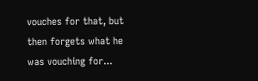vouches for that, but then forgets what he was vouching for...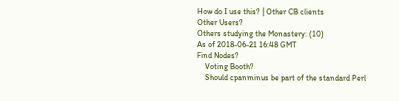How do I use this? | Other CB clients
Other Users?
Others studying the Monastery: (10)
As of 2018-06-21 16:48 GMT
Find Nodes?
    Voting Booth?
    Should cpanminus be part of the standard Perl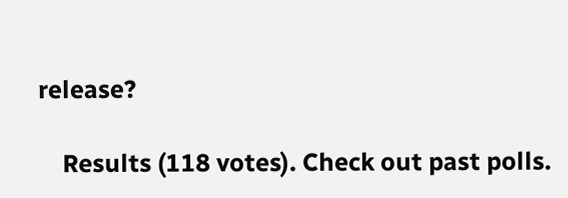release?

    Results (118 votes). Check out past polls.